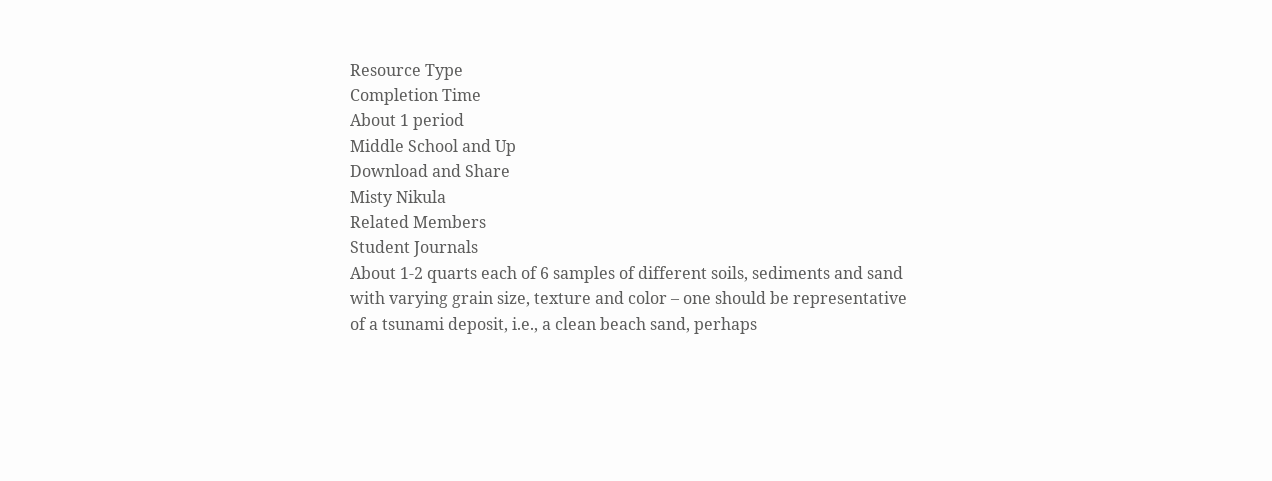Resource Type
Completion Time
About 1 period
Middle School and Up
Download and Share
Misty Nikula
Related Members
Student Journals
About 1-2 quarts each of 6 samples of different soils, sediments and sand with varying grain size, texture and color – one should be representative of a tsunami deposit, i.e., a clean beach sand, perhaps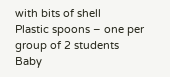with bits of shell
Plastic spoons – one per group of 2 students
Baby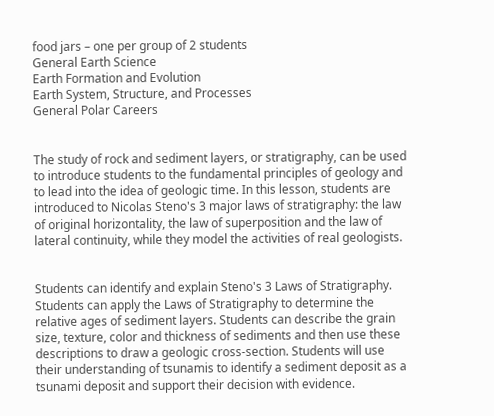food jars – one per group of 2 students
General Earth Science
Earth Formation and Evolution
Earth System, Structure, and Processes
General Polar Careers


The study of rock and sediment layers, or stratigraphy, can be used to introduce students to the fundamental principles of geology and to lead into the idea of geologic time. In this lesson, students are introduced to Nicolas Steno's 3 major laws of stratigraphy: the law of original horizontality, the law of superposition and the law of lateral continuity, while they model the activities of real geologists.


Students can identify and explain Steno's 3 Laws of Stratigraphy. Students can apply the Laws of Stratigraphy to determine the relative ages of sediment layers. Students can describe the grain size, texture, color and thickness of sediments and then use these descriptions to draw a geologic cross-section. Students will use their understanding of tsunamis to identify a sediment deposit as a tsunami deposit and support their decision with evidence.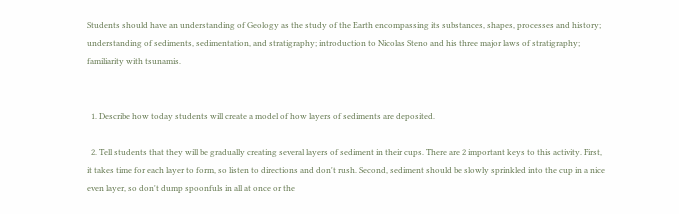Students should have an understanding of Geology as the study of the Earth encompassing its substances, shapes, processes and history; understanding of sediments, sedimentation, and stratigraphy; introduction to Nicolas Steno and his three major laws of stratigraphy; familiarity with tsunamis.


  1. Describe how today students will create a model of how layers of sediments are deposited.

  2. Tell students that they will be gradually creating several layers of sediment in their cups. There are 2 important keys to this activity. First, it takes time for each layer to form, so listen to directions and don't rush. Second, sediment should be slowly sprinkled into the cup in a nice even layer, so don't dump spoonfuls in all at once or the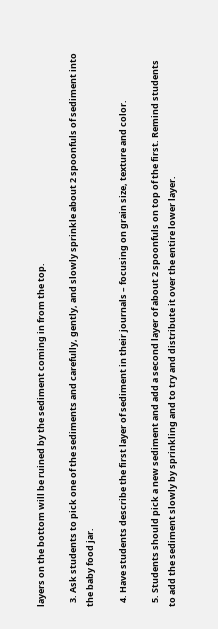layers on the bottom will be ruined by the sediment coming in from the top.

  3. Ask students to pick one of the sediments and carefully, gently, and slowly sprinkle about 2 spoonfuls of sediment into the baby food jar.

  4. Have students describe the first layer of sediment in their journals – focusing on grain size, texture and color.

  5. Students should pick a new sediment and add a second layer of about 2 spoonfuls on top of the first. Remind students to add the sediment slowly by sprinkling and to try and distribute it over the entire lower layer.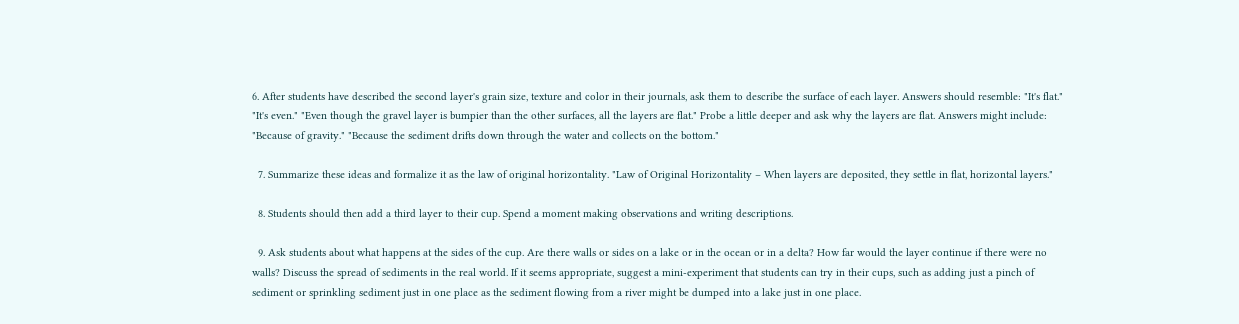6. After students have described the second layer's grain size, texture and color in their journals, ask them to describe the surface of each layer. Answers should resemble: "It's flat." "It's even." "Even though the gravel layer is bumpier than the other surfaces, all the layers are flat." Probe a little deeper and ask why the layers are flat. Answers might include: "Because of gravity." "Because the sediment drifts down through the water and collects on the bottom."

  7. Summarize these ideas and formalize it as the law of original horizontality. "Law of Original Horizontality – When layers are deposited, they settle in flat, horizontal layers."

  8. Students should then add a third layer to their cup. Spend a moment making observations and writing descriptions.

  9. Ask students about what happens at the sides of the cup. Are there walls or sides on a lake or in the ocean or in a delta? How far would the layer continue if there were no walls? Discuss the spread of sediments in the real world. If it seems appropriate, suggest a mini-experiment that students can try in their cups, such as adding just a pinch of sediment or sprinkling sediment just in one place as the sediment flowing from a river might be dumped into a lake just in one place.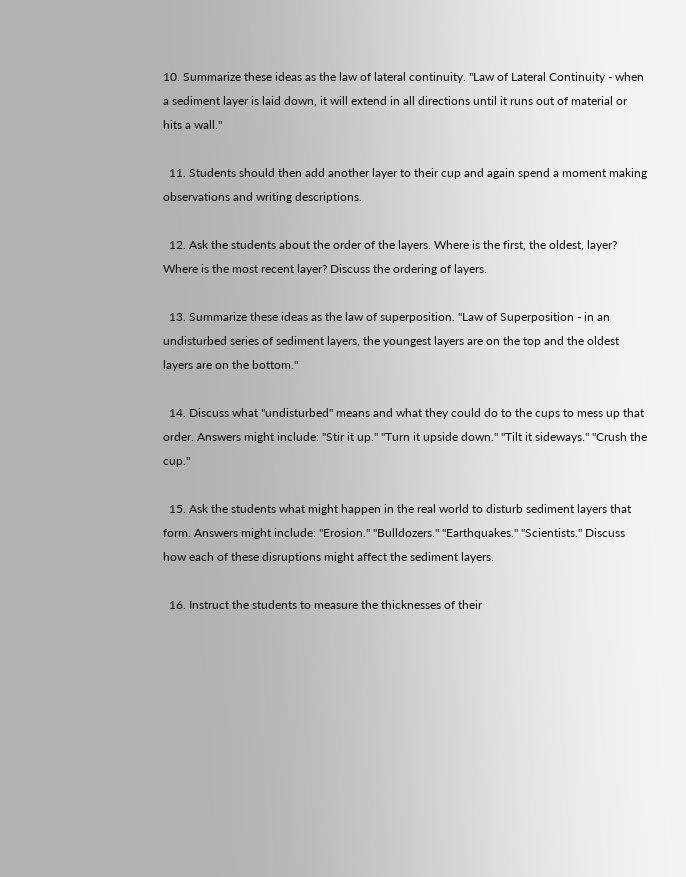10. Summarize these ideas as the law of lateral continuity. "Law of Lateral Continuity - when a sediment layer is laid down, it will extend in all directions until it runs out of material or hits a wall."

  11. Students should then add another layer to their cup and again spend a moment making observations and writing descriptions.

  12. Ask the students about the order of the layers. Where is the first, the oldest, layer? Where is the most recent layer? Discuss the ordering of layers.

  13. Summarize these ideas as the law of superposition. "Law of Superposition - in an undisturbed series of sediment layers, the youngest layers are on the top and the oldest layers are on the bottom."

  14. Discuss what "undisturbed" means and what they could do to the cups to mess up that order. Answers might include: "Stir it up." "Turn it upside down." "Tilt it sideways." "Crush the cup."

  15. Ask the students what might happen in the real world to disturb sediment layers that form. Answers might include: "Erosion." "Bulldozers." "Earthquakes." "Scientists." Discuss how each of these disruptions might affect the sediment layers.

  16. Instruct the students to measure the thicknesses of their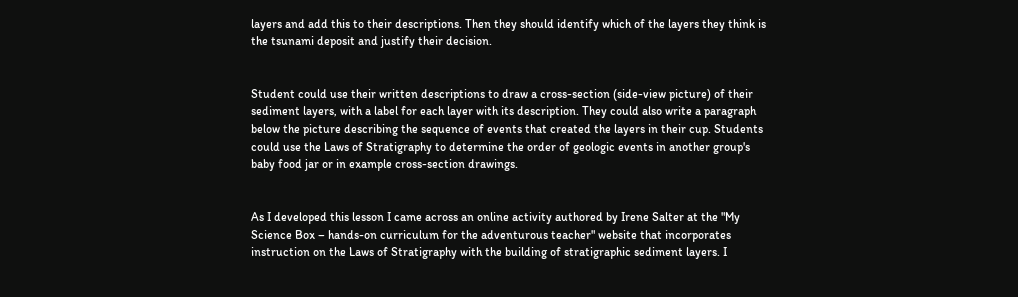layers and add this to their descriptions. Then they should identify which of the layers they think is the tsunami deposit and justify their decision.


Student could use their written descriptions to draw a cross-section (side-view picture) of their sediment layers, with a label for each layer with its description. They could also write a paragraph below the picture describing the sequence of events that created the layers in their cup. Students could use the Laws of Stratigraphy to determine the order of geologic events in another group's baby food jar or in example cross-section drawings.


As I developed this lesson I came across an online activity authored by Irene Salter at the "My Science Box – hands-on curriculum for the adventurous teacher" website that incorporates instruction on the Laws of Stratigraphy with the building of stratigraphic sediment layers. I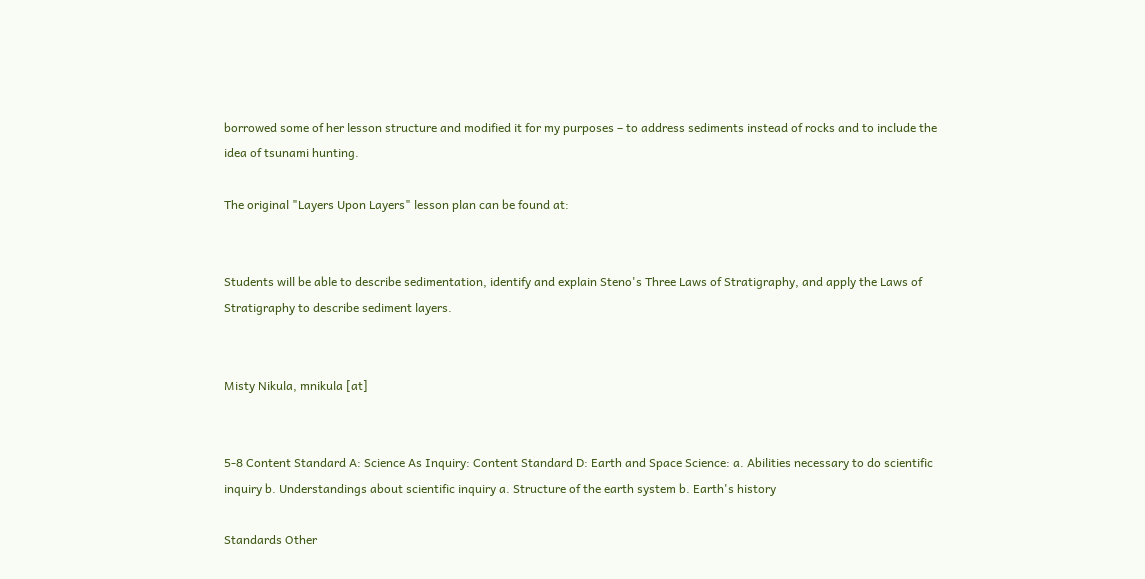borrowed some of her lesson structure and modified it for my purposes – to address sediments instead of rocks and to include the idea of tsunami hunting.

The original "Layers Upon Layers" lesson plan can be found at:


Students will be able to describe sedimentation, identify and explain Steno's Three Laws of Stratigraphy, and apply the Laws of Stratigraphy to describe sediment layers.


Misty Nikula, mnikula [at]


5-8 Content Standard A: Science As Inquiry: Content Standard D: Earth and Space Science: a. Abilities necessary to do scientific inquiry b. Understandings about scientific inquiry a. Structure of the earth system b. Earth's history

Standards Other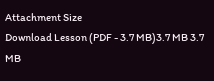Attachment Size
Download Lesson (PDF - 3.7 MB)3.7 MB 3.7 MB